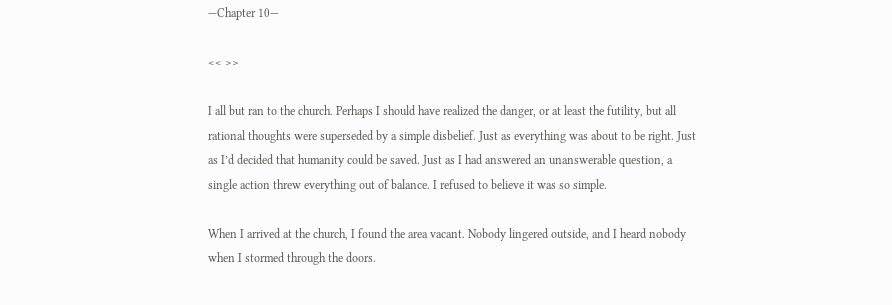—Chapter 10—

<< >>

I all but ran to the church. Perhaps I should have realized the danger, or at least the futility, but all rational thoughts were superseded by a simple disbelief. Just as everything was about to be right. Just as I’d decided that humanity could be saved. Just as I had answered an unanswerable question, a single action threw everything out of balance. I refused to believe it was so simple.

When I arrived at the church, I found the area vacant. Nobody lingered outside, and I heard nobody when I stormed through the doors.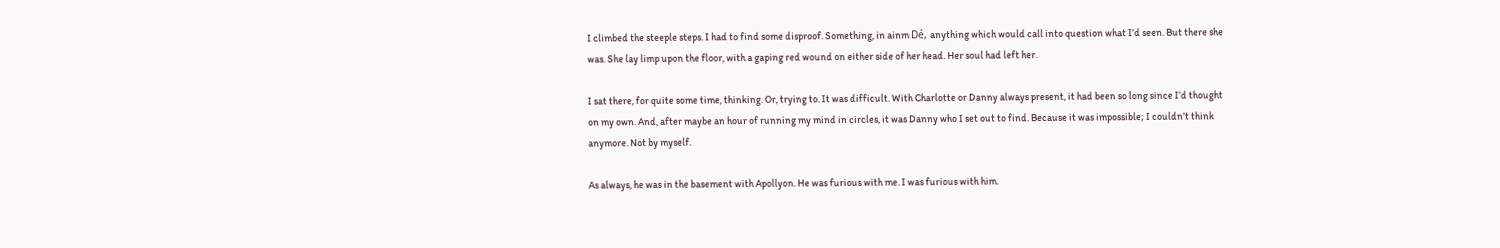I climbed the steeple steps. I had to find some disproof. Something, in ainm Dé, anything which would call into question what I’d seen. But there she was. She lay limp upon the floor, with a gaping red wound on either side of her head. Her soul had left her.

I sat there, for quite some time, thinking. Or, trying to. It was difficult. With Charlotte or Danny always present, it had been so long since I’d thought on my own. And, after maybe an hour of running my mind in circles, it was Danny who I set out to find. Because it was impossible; I couldn’t think anymore. Not by myself.

As always, he was in the basement with Apollyon. He was furious with me. I was furious with him.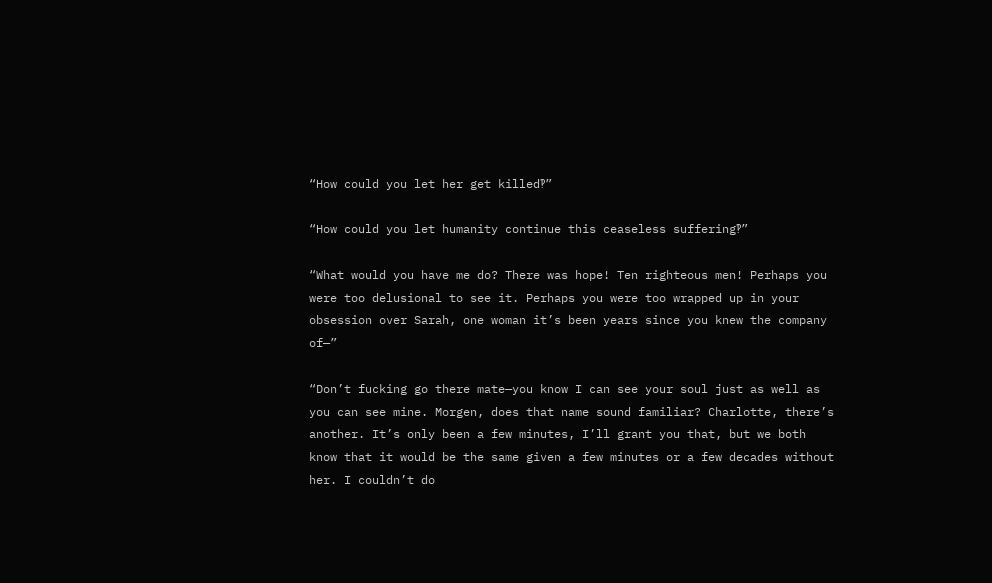“How could you let her get killed‽”

“How could you let humanity continue this ceaseless suffering‽”

“What would you have me do? There was hope! Ten righteous men! Perhaps you were too delusional to see it. Perhaps you were too wrapped up in your obsession over Sarah, one woman it’s been years since you knew the company of—”

“Don’t fucking go there mate—you know I can see your soul just as well as you can see mine. Morgen, does that name sound familiar? Charlotte, there’s another. It’s only been a few minutes, I’ll grant you that, but we both know that it would be the same given a few minutes or a few decades without her. I couldn’t do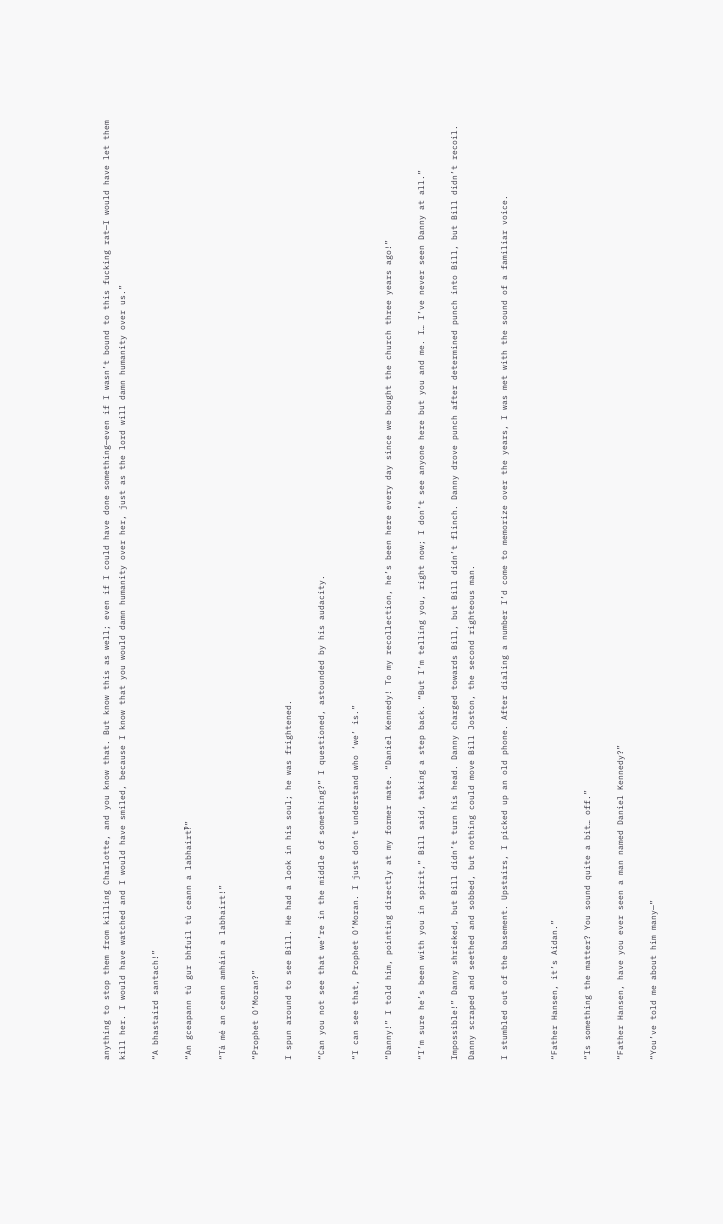anything to stop them from killing Charlotte, and you know that. But know this as well; even if I could have done something—even if I wasn’t bound to this fucking rat—I would have let them kill her. I would have watched and I would have smiled, because I know that you would damn humanity over her, just as the lord will damn humanity over us.”

“A bhastaird santach!”

“An gceapann tú gur bhfuil tú ceann a labhairt‽”

“Tá mé an ceann amháin a labhairt!”

“Prophet O’Moran?”

I spun around to see Bill. He had a look in his soul; he was frightened.

“Can you not see that we’re in the middle of something?” I questioned, astounded by his audacity.

“I can see that, Prophet O’Moran. I just don’t understand who ‘we’ is.”

“Danny!” I told him, pointing directly at my former mate. “Daniel Kennedy! To my recollection, he’s been here every day since we bought the church three years ago!”

“I’m sure he’s been with you in spirit,” Bill said, taking a step back. “But I’m telling you, right now; I don’t see anyone here but you and me. I… I’ve never seen Danny at all.”

Impossible!” Danny shrieked, but Bill didn’t turn his head. Danny charged towards Bill, but Bill didn’t flinch. Danny drove punch after determined punch into Bill, but Bill didn’t recoil. Danny scraped and seethed and sobbed, but nothing could move Bill Joston, the second righteous man.

I stumbled out of the basement. Upstairs, I picked up an old phone. After dialing a number I’d come to memorize over the years, I was met with the sound of a familiar voice.


“Father Hansen, it’s Aidan.”

“Is something the matter? You sound quite a bit… off.”

“Father Hansen, have you ever seen a man named Daniel Kennedy?”

“You’ve told me about him many—”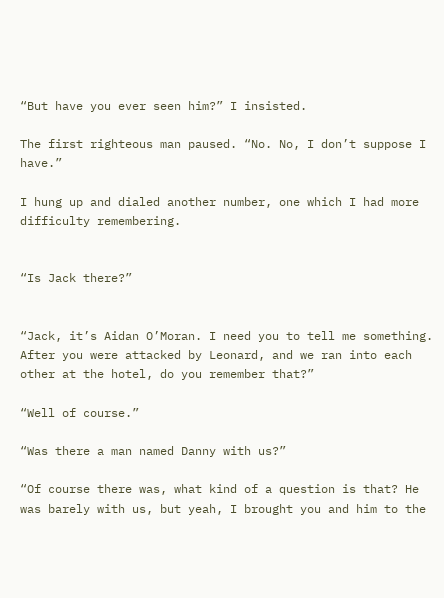“But have you ever seen him?” I insisted.

The first righteous man paused. “No. No, I don’t suppose I have.”

I hung up and dialed another number, one which I had more difficulty remembering.


“Is Jack there?”


“Jack, it’s Aidan O’Moran. I need you to tell me something. After you were attacked by Leonard, and we ran into each other at the hotel, do you remember that?”

“Well of course.”

“Was there a man named Danny with us?”

“Of course there was, what kind of a question is that? He was barely with us, but yeah, I brought you and him to the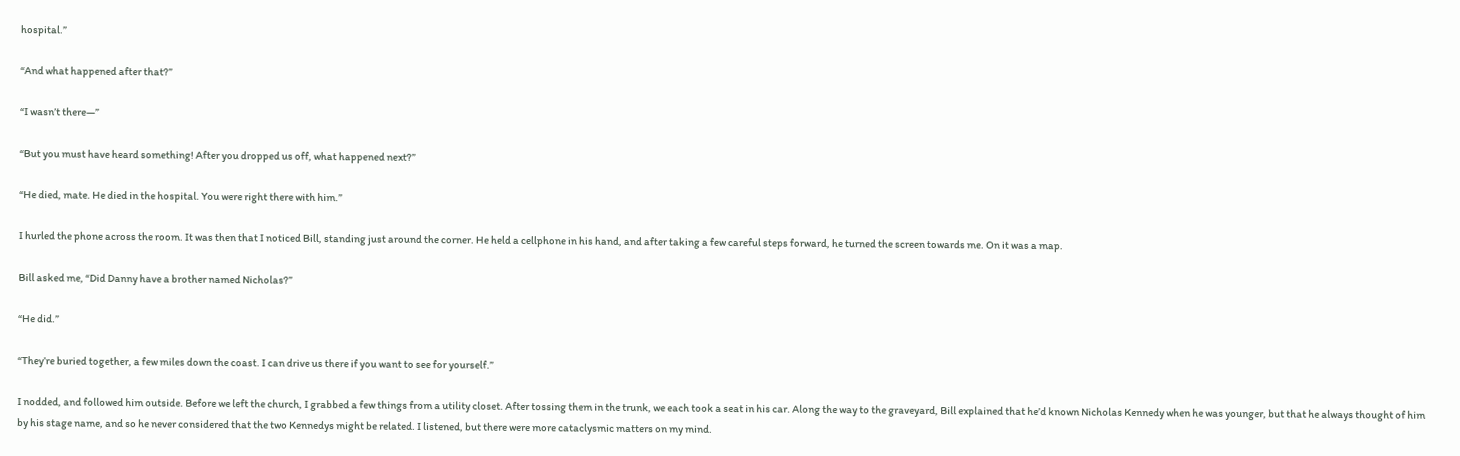hospital.”

“And what happened after that?”

“I wasn’t there—”

“But you must have heard something! After you dropped us off, what happened next?”

“He died, mate. He died in the hospital. You were right there with him.”

I hurled the phone across the room. It was then that I noticed Bill, standing just around the corner. He held a cellphone in his hand, and after taking a few careful steps forward, he turned the screen towards me. On it was a map.

Bill asked me, “Did Danny have a brother named Nicholas?”

“He did.”

“They’re buried together, a few miles down the coast. I can drive us there if you want to see for yourself.”

I nodded, and followed him outside. Before we left the church, I grabbed a few things from a utility closet. After tossing them in the trunk, we each took a seat in his car. Along the way to the graveyard, Bill explained that he’d known Nicholas Kennedy when he was younger, but that he always thought of him by his stage name, and so he never considered that the two Kennedys might be related. I listened, but there were more cataclysmic matters on my mind.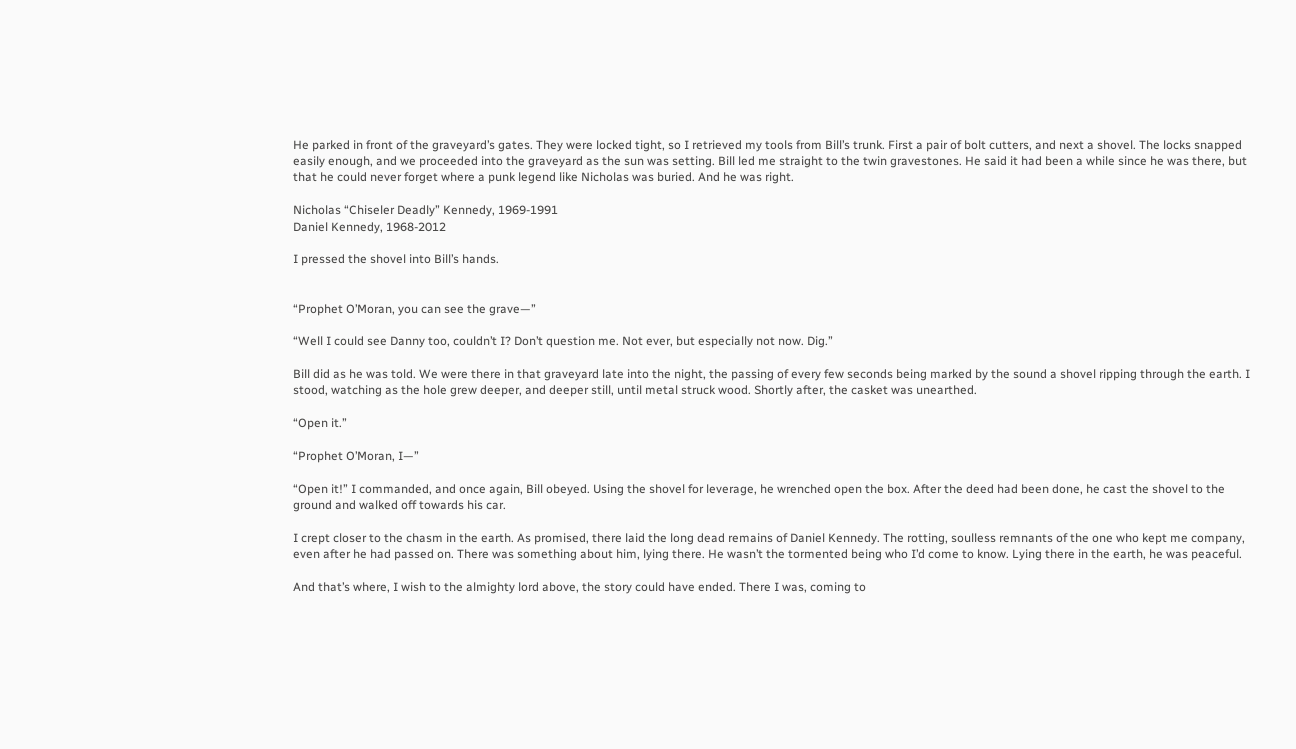He parked in front of the graveyard’s gates. They were locked tight, so I retrieved my tools from Bill’s trunk. First a pair of bolt cutters, and next a shovel. The locks snapped easily enough, and we proceeded into the graveyard as the sun was setting. Bill led me straight to the twin gravestones. He said it had been a while since he was there, but that he could never forget where a punk legend like Nicholas was buried. And he was right.

Nicholas “Chiseler Deadly” Kennedy, 1969-1991
Daniel Kennedy, 1968-2012

I pressed the shovel into Bill’s hands.


“Prophet O’Moran, you can see the grave—”

“Well I could see Danny too, couldn’t I? Don’t question me. Not ever, but especially not now. Dig.”

Bill did as he was told. We were there in that graveyard late into the night, the passing of every few seconds being marked by the sound a shovel ripping through the earth. I stood, watching as the hole grew deeper, and deeper still, until metal struck wood. Shortly after, the casket was unearthed.

“Open it.”

“Prophet O’Moran, I—”

“Open it!” I commanded, and once again, Bill obeyed. Using the shovel for leverage, he wrenched open the box. After the deed had been done, he cast the shovel to the ground and walked off towards his car.

I crept closer to the chasm in the earth. As promised, there laid the long dead remains of Daniel Kennedy. The rotting, soulless remnants of the one who kept me company, even after he had passed on. There was something about him, lying there. He wasn’t the tormented being who I’d come to know. Lying there in the earth, he was peaceful.

And that’s where, I wish to the almighty lord above, the story could have ended. There I was, coming to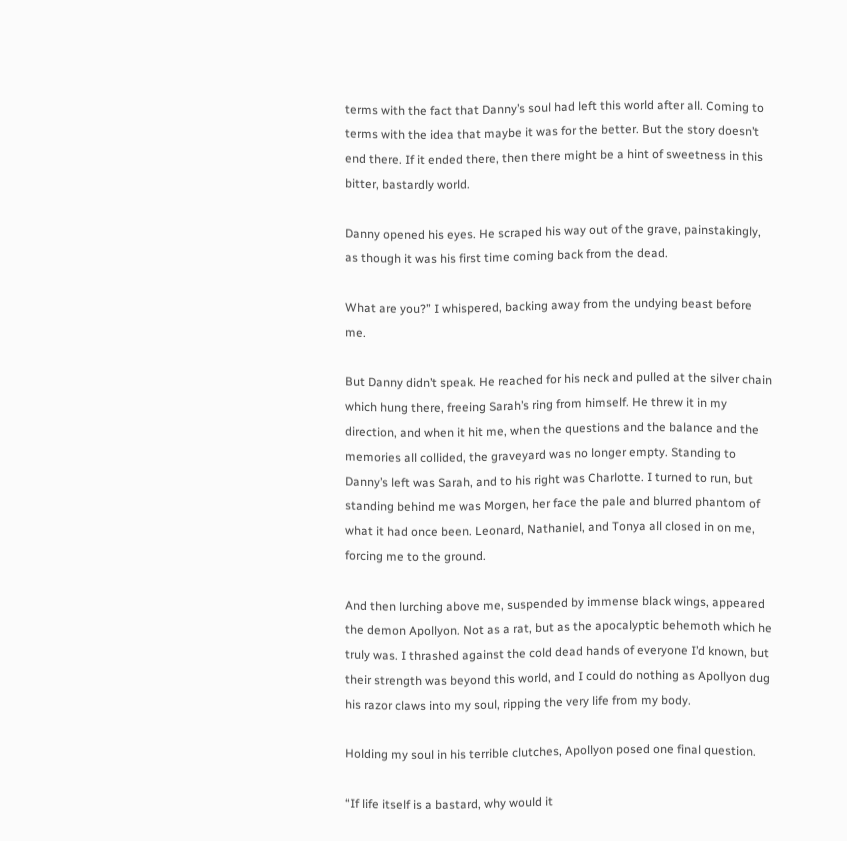terms with the fact that Danny’s soul had left this world after all. Coming to terms with the idea that maybe it was for the better. But the story doesn’t end there. If it ended there, then there might be a hint of sweetness in this bitter, bastardly world.

Danny opened his eyes. He scraped his way out of the grave, painstakingly, as though it was his first time coming back from the dead.

What are you?” I whispered, backing away from the undying beast before me.

But Danny didn’t speak. He reached for his neck and pulled at the silver chain which hung there, freeing Sarah’s ring from himself. He threw it in my direction, and when it hit me, when the questions and the balance and the memories all collided, the graveyard was no longer empty. Standing to Danny’s left was Sarah, and to his right was Charlotte. I turned to run, but standing behind me was Morgen, her face the pale and blurred phantom of what it had once been. Leonard, Nathaniel, and Tonya all closed in on me, forcing me to the ground.

And then lurching above me, suspended by immense black wings, appeared the demon Apollyon. Not as a rat, but as the apocalyptic behemoth which he truly was. I thrashed against the cold dead hands of everyone I’d known, but their strength was beyond this world, and I could do nothing as Apollyon dug his razor claws into my soul, ripping the very life from my body.

Holding my soul in his terrible clutches, Apollyon posed one final question.

“If life itself is a bastard, why would it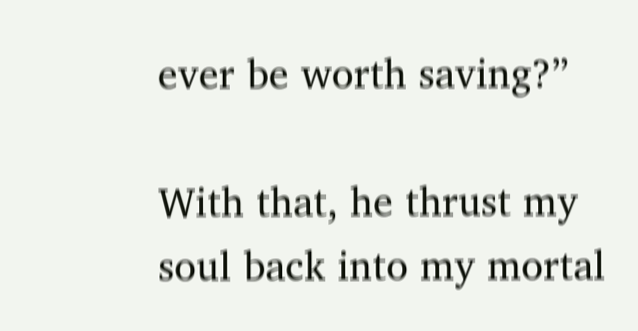ever be worth saving?”

With that, he thrust my soul back into my mortal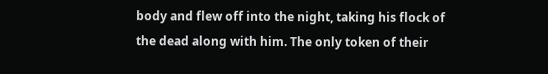body and flew off into the night, taking his flock of the dead along with him. The only token of their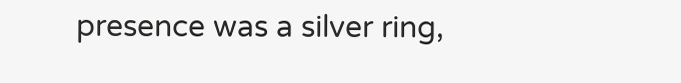presence was a silver ring,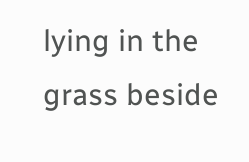lying in the grass beside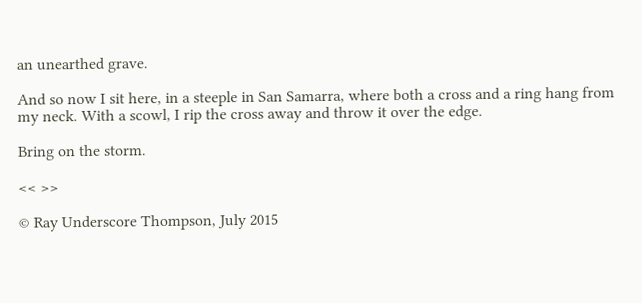an unearthed grave.

And so now I sit here, in a steeple in San Samarra, where both a cross and a ring hang from my neck. With a scowl, I rip the cross away and throw it over the edge.

Bring on the storm.

<< >>

© Ray Underscore Thompson, July 2015